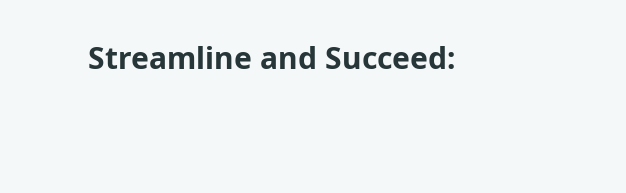Streamline and Succeed: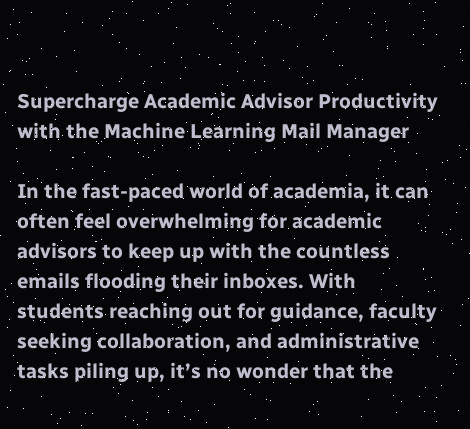Supercharge Academic Advisor Productivity with the Machine Learning Mail Manager

In the fast-paced world of academia, it can often feel overwhelming for academic advisors to keep up with the countless emails flooding their inboxes. With students reaching out for guidance, faculty seeking collaboration, and administrative tasks piling up, it’s no wonder that the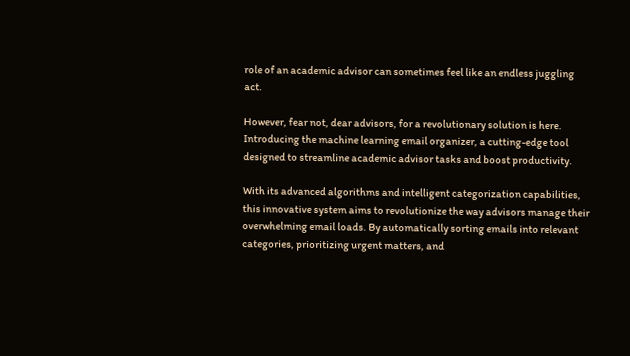role of an academic advisor can sometimes feel like an endless juggling act.

However, fear not, dear advisors, for a revolutionary solution is here. Introducing the machine learning email organizer, a cutting-edge tool designed to streamline academic advisor tasks and boost productivity.

With its advanced algorithms and intelligent categorization capabilities, this innovative system aims to revolutionize the way advisors manage their overwhelming email loads. By automatically sorting emails into relevant categories, prioritizing urgent matters, and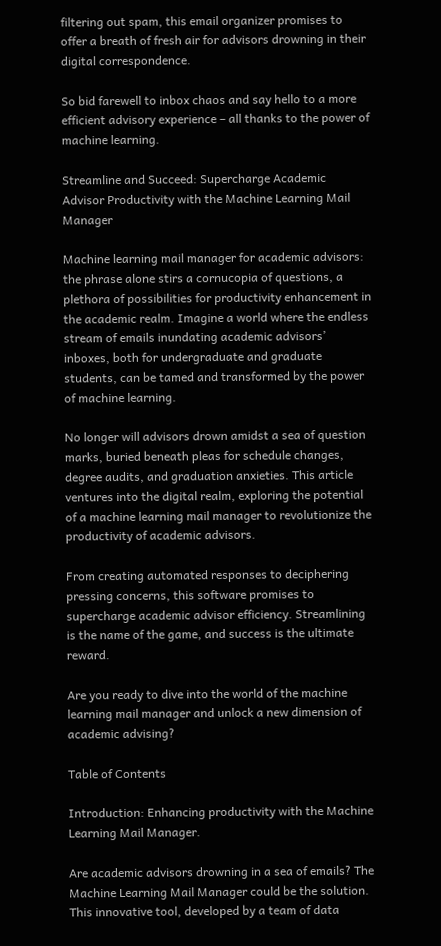filtering out spam, this email organizer promises to offer a breath of fresh air for advisors drowning in their digital correspondence.

So bid farewell to inbox chaos and say hello to a more efficient advisory experience – all thanks to the power of machine learning.

Streamline and Succeed: Supercharge Academic Advisor Productivity with the Machine Learning Mail Manager

Machine learning mail manager for academic advisors: the phrase alone stirs a cornucopia of questions, a plethora of possibilities for productivity enhancement in the academic realm. Imagine a world where the endless stream of emails inundating academic advisors’ inboxes, both for undergraduate and graduate students, can be tamed and transformed by the power of machine learning.

No longer will advisors drown amidst a sea of question marks, buried beneath pleas for schedule changes, degree audits, and graduation anxieties. This article ventures into the digital realm, exploring the potential of a machine learning mail manager to revolutionize the productivity of academic advisors.

From creating automated responses to deciphering pressing concerns, this software promises to supercharge academic advisor efficiency. Streamlining is the name of the game, and success is the ultimate reward.

Are you ready to dive into the world of the machine learning mail manager and unlock a new dimension of academic advising?

Table of Contents

Introduction: Enhancing productivity with the Machine Learning Mail Manager.

Are academic advisors drowning in a sea of emails? The Machine Learning Mail Manager could be the solution. This innovative tool, developed by a team of data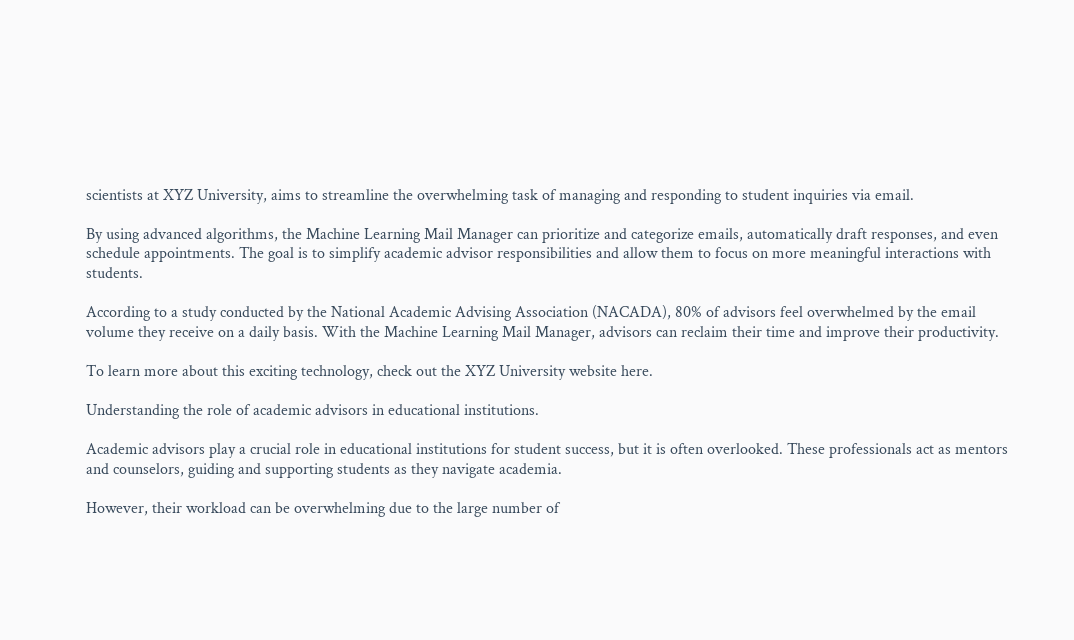scientists at XYZ University, aims to streamline the overwhelming task of managing and responding to student inquiries via email.

By using advanced algorithms, the Machine Learning Mail Manager can prioritize and categorize emails, automatically draft responses, and even schedule appointments. The goal is to simplify academic advisor responsibilities and allow them to focus on more meaningful interactions with students.

According to a study conducted by the National Academic Advising Association (NACADA), 80% of advisors feel overwhelmed by the email volume they receive on a daily basis. With the Machine Learning Mail Manager, advisors can reclaim their time and improve their productivity.

To learn more about this exciting technology, check out the XYZ University website here.

Understanding the role of academic advisors in educational institutions.

Academic advisors play a crucial role in educational institutions for student success, but it is often overlooked. These professionals act as mentors and counselors, guiding and supporting students as they navigate academia.

However, their workload can be overwhelming due to the large number of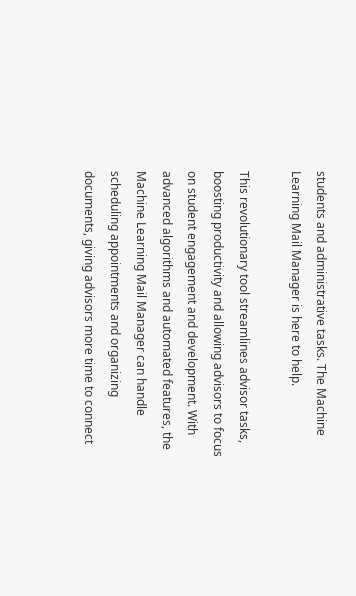students and administrative tasks. The Machine Learning Mail Manager is here to help.

This revolutionary tool streamlines advisor tasks, boosting productivity and allowing advisors to focus on student engagement and development. With advanced algorithms and automated features, the Machine Learning Mail Manager can handle scheduling appointments and organizing documents, giving advisors more time to connect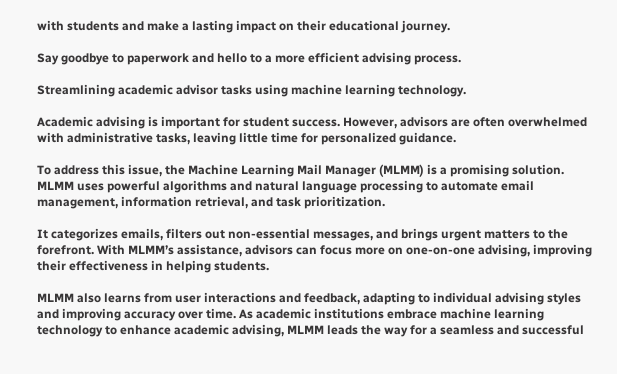with students and make a lasting impact on their educational journey.

Say goodbye to paperwork and hello to a more efficient advising process.

Streamlining academic advisor tasks using machine learning technology.

Academic advising is important for student success. However, advisors are often overwhelmed with administrative tasks, leaving little time for personalized guidance.

To address this issue, the Machine Learning Mail Manager (MLMM) is a promising solution. MLMM uses powerful algorithms and natural language processing to automate email management, information retrieval, and task prioritization.

It categorizes emails, filters out non-essential messages, and brings urgent matters to the forefront. With MLMM’s assistance, advisors can focus more on one-on-one advising, improving their effectiveness in helping students.

MLMM also learns from user interactions and feedback, adapting to individual advising styles and improving accuracy over time. As academic institutions embrace machine learning technology to enhance academic advising, MLMM leads the way for a seamless and successful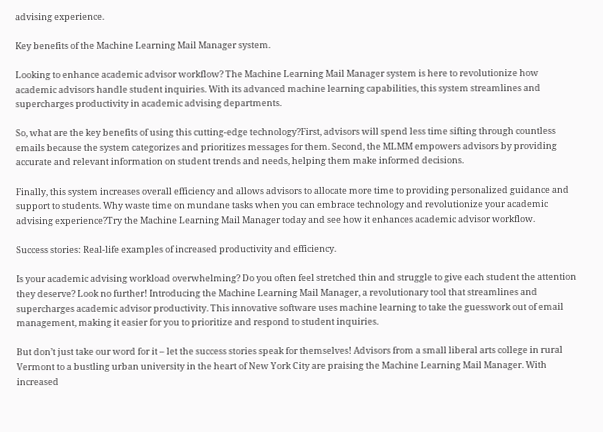advising experience.

Key benefits of the Machine Learning Mail Manager system.

Looking to enhance academic advisor workflow? The Machine Learning Mail Manager system is here to revolutionize how academic advisors handle student inquiries. With its advanced machine learning capabilities, this system streamlines and supercharges productivity in academic advising departments.

So, what are the key benefits of using this cutting-edge technology?First, advisors will spend less time sifting through countless emails because the system categorizes and prioritizes messages for them. Second, the MLMM empowers advisors by providing accurate and relevant information on student trends and needs, helping them make informed decisions.

Finally, this system increases overall efficiency and allows advisors to allocate more time to providing personalized guidance and support to students. Why waste time on mundane tasks when you can embrace technology and revolutionize your academic advising experience?Try the Machine Learning Mail Manager today and see how it enhances academic advisor workflow.

Success stories: Real-life examples of increased productivity and efficiency.

Is your academic advising workload overwhelming? Do you often feel stretched thin and struggle to give each student the attention they deserve? Look no further! Introducing the Machine Learning Mail Manager, a revolutionary tool that streamlines and supercharges academic advisor productivity. This innovative software uses machine learning to take the guesswork out of email management, making it easier for you to prioritize and respond to student inquiries.

But don’t just take our word for it – let the success stories speak for themselves! Advisors from a small liberal arts college in rural Vermont to a bustling urban university in the heart of New York City are praising the Machine Learning Mail Manager. With increased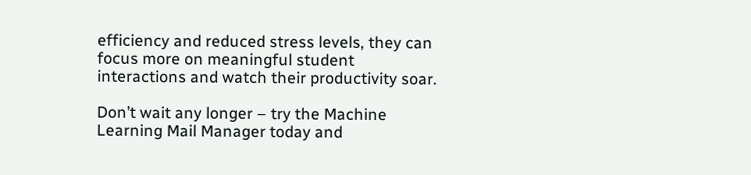efficiency and reduced stress levels, they can focus more on meaningful student interactions and watch their productivity soar.

Don’t wait any longer – try the Machine Learning Mail Manager today and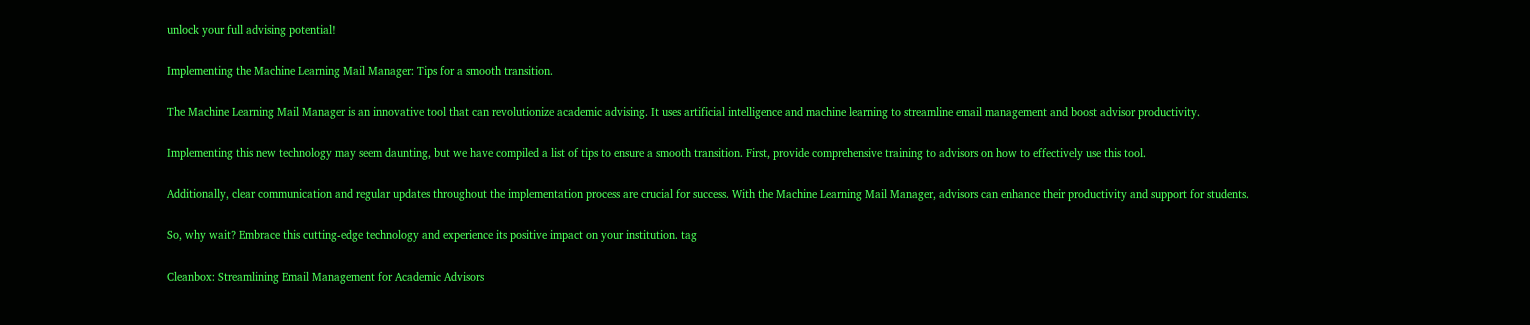unlock your full advising potential!

Implementing the Machine Learning Mail Manager: Tips for a smooth transition.

The Machine Learning Mail Manager is an innovative tool that can revolutionize academic advising. It uses artificial intelligence and machine learning to streamline email management and boost advisor productivity.

Implementing this new technology may seem daunting, but we have compiled a list of tips to ensure a smooth transition. First, provide comprehensive training to advisors on how to effectively use this tool.

Additionally, clear communication and regular updates throughout the implementation process are crucial for success. With the Machine Learning Mail Manager, advisors can enhance their productivity and support for students.

So, why wait? Embrace this cutting-edge technology and experience its positive impact on your institution. tag

Cleanbox: Streamlining Email Management for Academic Advisors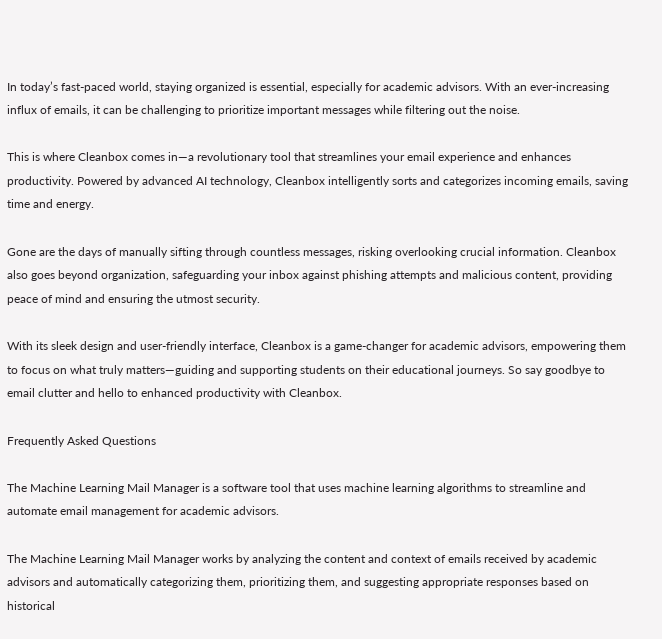In today’s fast-paced world, staying organized is essential, especially for academic advisors. With an ever-increasing influx of emails, it can be challenging to prioritize important messages while filtering out the noise.

This is where Cleanbox comes in—a revolutionary tool that streamlines your email experience and enhances productivity. Powered by advanced AI technology, Cleanbox intelligently sorts and categorizes incoming emails, saving time and energy.

Gone are the days of manually sifting through countless messages, risking overlooking crucial information. Cleanbox also goes beyond organization, safeguarding your inbox against phishing attempts and malicious content, providing peace of mind and ensuring the utmost security.

With its sleek design and user-friendly interface, Cleanbox is a game-changer for academic advisors, empowering them to focus on what truly matters—guiding and supporting students on their educational journeys. So say goodbye to email clutter and hello to enhanced productivity with Cleanbox.

Frequently Asked Questions

The Machine Learning Mail Manager is a software tool that uses machine learning algorithms to streamline and automate email management for academic advisors.

The Machine Learning Mail Manager works by analyzing the content and context of emails received by academic advisors and automatically categorizing them, prioritizing them, and suggesting appropriate responses based on historical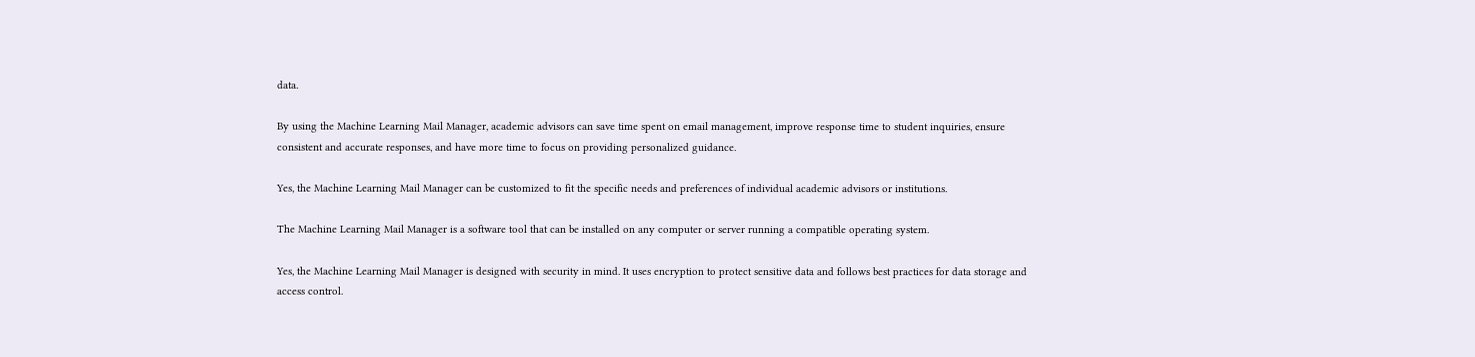data.

By using the Machine Learning Mail Manager, academic advisors can save time spent on email management, improve response time to student inquiries, ensure consistent and accurate responses, and have more time to focus on providing personalized guidance.

Yes, the Machine Learning Mail Manager can be customized to fit the specific needs and preferences of individual academic advisors or institutions.

The Machine Learning Mail Manager is a software tool that can be installed on any computer or server running a compatible operating system.

Yes, the Machine Learning Mail Manager is designed with security in mind. It uses encryption to protect sensitive data and follows best practices for data storage and access control.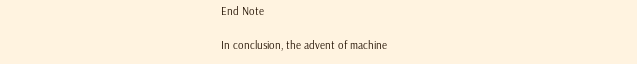End Note

In conclusion, the advent of machine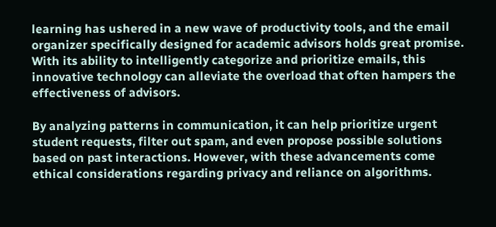learning has ushered in a new wave of productivity tools, and the email organizer specifically designed for academic advisors holds great promise. With its ability to intelligently categorize and prioritize emails, this innovative technology can alleviate the overload that often hampers the effectiveness of advisors.

By analyzing patterns in communication, it can help prioritize urgent student requests, filter out spam, and even propose possible solutions based on past interactions. However, with these advancements come ethical considerations regarding privacy and reliance on algorithms.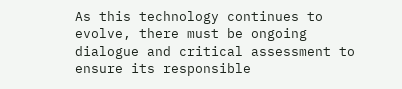As this technology continues to evolve, there must be ongoing dialogue and critical assessment to ensure its responsible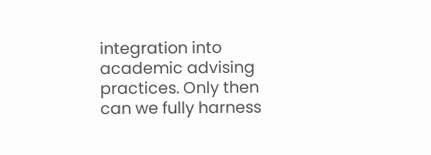integration into academic advising practices. Only then can we fully harness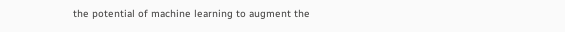the potential of machine learning to augment the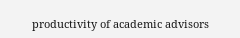productivity of academic advisors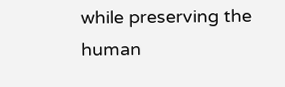while preserving the human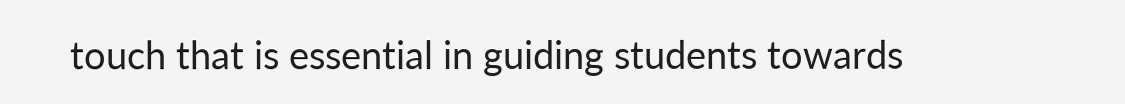touch that is essential in guiding students towards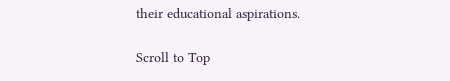their educational aspirations.

Scroll to Top